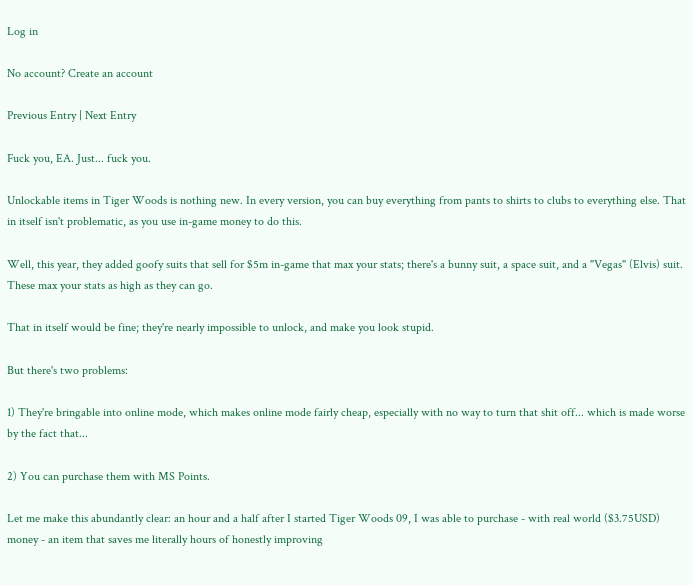Log in

No account? Create an account

Previous Entry | Next Entry

Fuck you, EA. Just... fuck you.

Unlockable items in Tiger Woods is nothing new. In every version, you can buy everything from pants to shirts to clubs to everything else. That in itself isn't problematic, as you use in-game money to do this.

Well, this year, they added goofy suits that sell for $5m in-game that max your stats; there's a bunny suit, a space suit, and a "Vegas" (Elvis) suit. These max your stats as high as they can go.

That in itself would be fine; they're nearly impossible to unlock, and make you look stupid.

But there's two problems:

1) They're bringable into online mode, which makes online mode fairly cheap, especially with no way to turn that shit off... which is made worse by the fact that...

2) You can purchase them with MS Points.

Let me make this abundantly clear: an hour and a half after I started Tiger Woods 09, I was able to purchase - with real world ($3.75USD) money - an item that saves me literally hours of honestly improving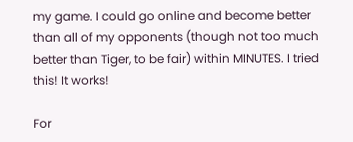my game. I could go online and become better than all of my opponents (though not too much better than Tiger, to be fair) within MINUTES. I tried this! It works!

For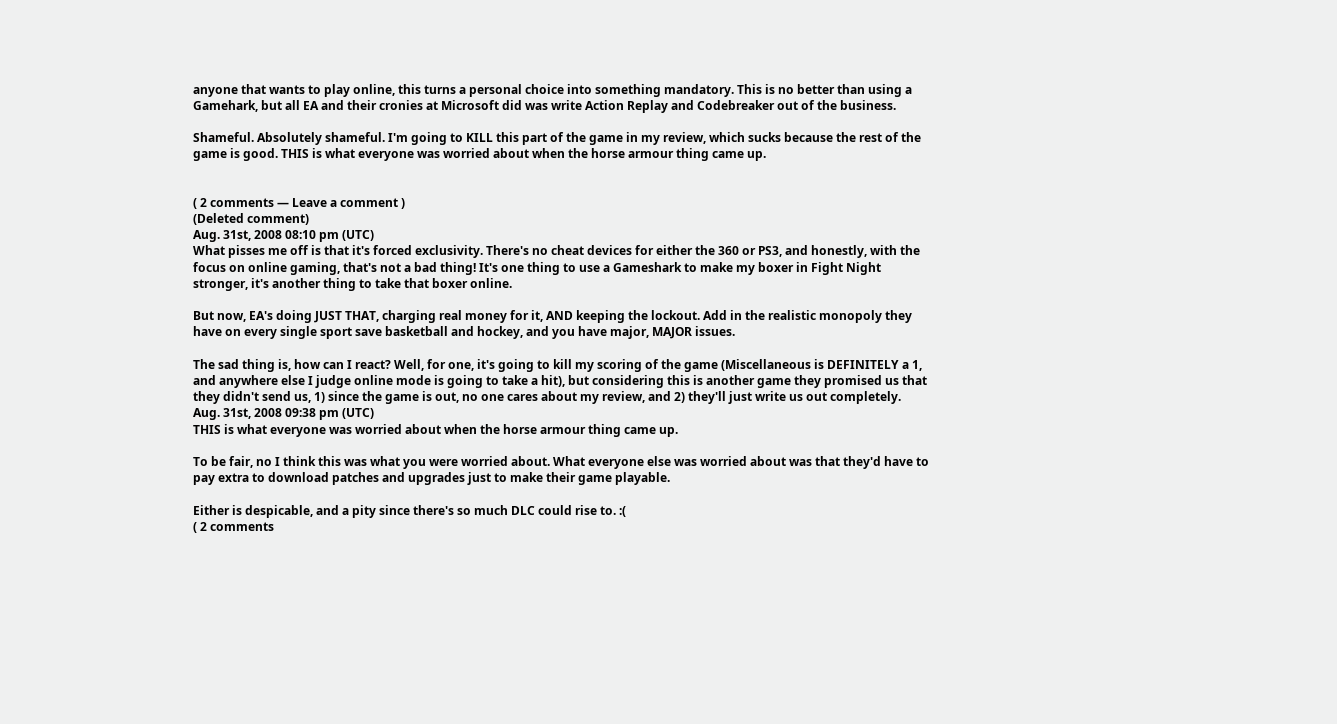anyone that wants to play online, this turns a personal choice into something mandatory. This is no better than using a Gamehark, but all EA and their cronies at Microsoft did was write Action Replay and Codebreaker out of the business.

Shameful. Absolutely shameful. I'm going to KILL this part of the game in my review, which sucks because the rest of the game is good. THIS is what everyone was worried about when the horse armour thing came up.


( 2 comments — Leave a comment )
(Deleted comment)
Aug. 31st, 2008 08:10 pm (UTC)
What pisses me off is that it's forced exclusivity. There's no cheat devices for either the 360 or PS3, and honestly, with the focus on online gaming, that's not a bad thing! It's one thing to use a Gameshark to make my boxer in Fight Night stronger, it's another thing to take that boxer online.

But now, EA's doing JUST THAT, charging real money for it, AND keeping the lockout. Add in the realistic monopoly they have on every single sport save basketball and hockey, and you have major, MAJOR issues.

The sad thing is, how can I react? Well, for one, it's going to kill my scoring of the game (Miscellaneous is DEFINITELY a 1, and anywhere else I judge online mode is going to take a hit), but considering this is another game they promised us that they didn't send us, 1) since the game is out, no one cares about my review, and 2) they'll just write us out completely.
Aug. 31st, 2008 09:38 pm (UTC)
THIS is what everyone was worried about when the horse armour thing came up.

To be fair, no I think this was what you were worried about. What everyone else was worried about was that they'd have to pay extra to download patches and upgrades just to make their game playable.

Either is despicable, and a pity since there's so much DLC could rise to. :(
( 2 comments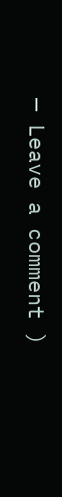— Leave a comment )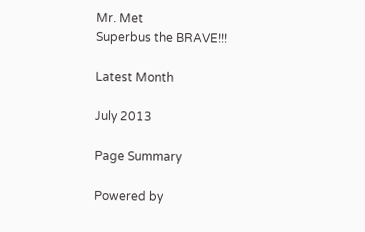Mr. Met
Superbus the BRAVE!!!

Latest Month

July 2013

Page Summary

Powered by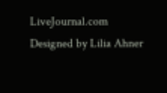LiveJournal.com
Designed by Lilia Ahner